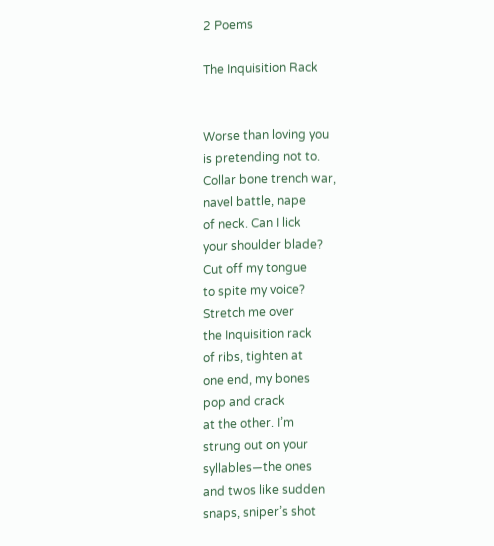2 Poems

The Inquisition Rack


Worse than loving you
is pretending not to.
Collar bone trench war,
navel battle, nape
of neck. Can I lick
your shoulder blade?
Cut off my tongue
to spite my voice?
Stretch me over
the Inquisition rack
of ribs, tighten at
one end, my bones
pop and crack
at the other. I’m
strung out on your
syllables—the ones
and twos like sudden
snaps, sniper’s shot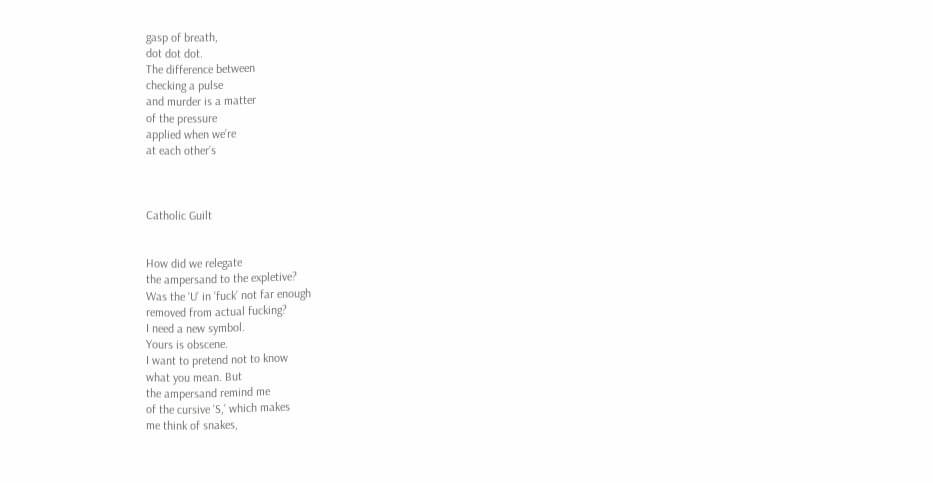gasp of breath,
dot dot dot.
The difference between
checking a pulse
and murder is a matter
of the pressure
applied when we’re
at each other’s



Catholic Guilt


How did we relegate
the ampersand to the expletive?
Was the ‘U’ in ‘fuck’ not far enough
removed from actual fucking?
I need a new symbol.
Yours is obscene.
I want to pretend not to know
what you mean. But
the ampersand remind me
of the cursive ‘S,’ which makes
me think of snakes,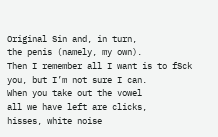Original Sin and, in turn,
the penis (namely, my own).
Then I remember all I want is to fSck
you, but I’m not sure I can.
When you take out the vowel
all we have left are clicks,
hisses, white noise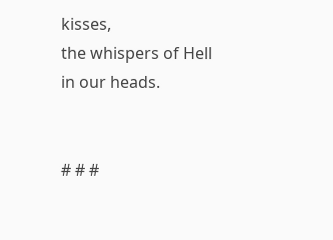kisses,
the whispers of Hell
in our heads.


# # #